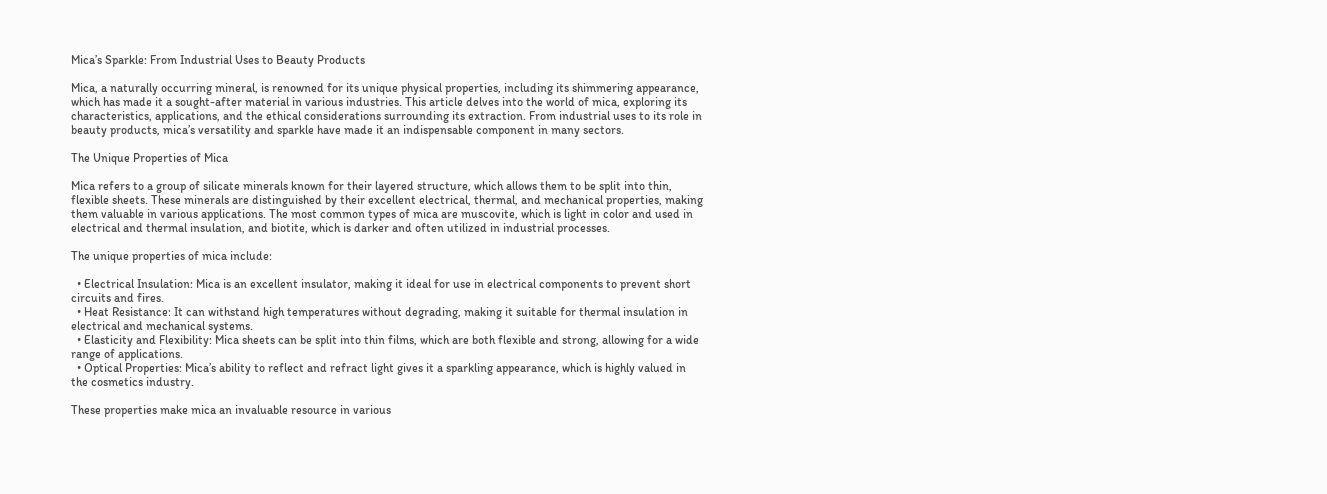Mica’s Sparkle: From Industrial Uses to Beauty Products

Mica, a naturally occurring mineral, is renowned for its unique physical properties, including its shimmering appearance, which has made it a sought-after material in various industries. This article delves into the world of mica, exploring its characteristics, applications, and the ethical considerations surrounding its extraction. From industrial uses to its role in beauty products, mica’s versatility and sparkle have made it an indispensable component in many sectors.

The Unique Properties of Mica

Mica refers to a group of silicate minerals known for their layered structure, which allows them to be split into thin, flexible sheets. These minerals are distinguished by their excellent electrical, thermal, and mechanical properties, making them valuable in various applications. The most common types of mica are muscovite, which is light in color and used in electrical and thermal insulation, and biotite, which is darker and often utilized in industrial processes.

The unique properties of mica include:

  • Electrical Insulation: Mica is an excellent insulator, making it ideal for use in electrical components to prevent short circuits and fires.
  • Heat Resistance: It can withstand high temperatures without degrading, making it suitable for thermal insulation in electrical and mechanical systems.
  • Elasticity and Flexibility: Mica sheets can be split into thin films, which are both flexible and strong, allowing for a wide range of applications.
  • Optical Properties: Mica’s ability to reflect and refract light gives it a sparkling appearance, which is highly valued in the cosmetics industry.

These properties make mica an invaluable resource in various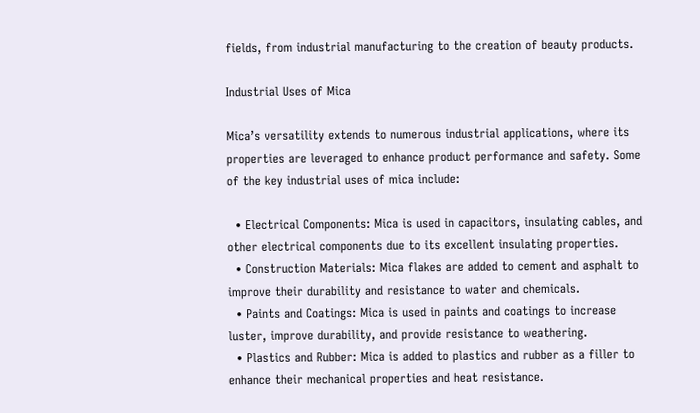fields, from industrial manufacturing to the creation of beauty products.

Industrial Uses of Mica

Mica’s versatility extends to numerous industrial applications, where its properties are leveraged to enhance product performance and safety. Some of the key industrial uses of mica include:

  • Electrical Components: Mica is used in capacitors, insulating cables, and other electrical components due to its excellent insulating properties.
  • Construction Materials: Mica flakes are added to cement and asphalt to improve their durability and resistance to water and chemicals.
  • Paints and Coatings: Mica is used in paints and coatings to increase luster, improve durability, and provide resistance to weathering.
  • Plastics and Rubber: Mica is added to plastics and rubber as a filler to enhance their mechanical properties and heat resistance.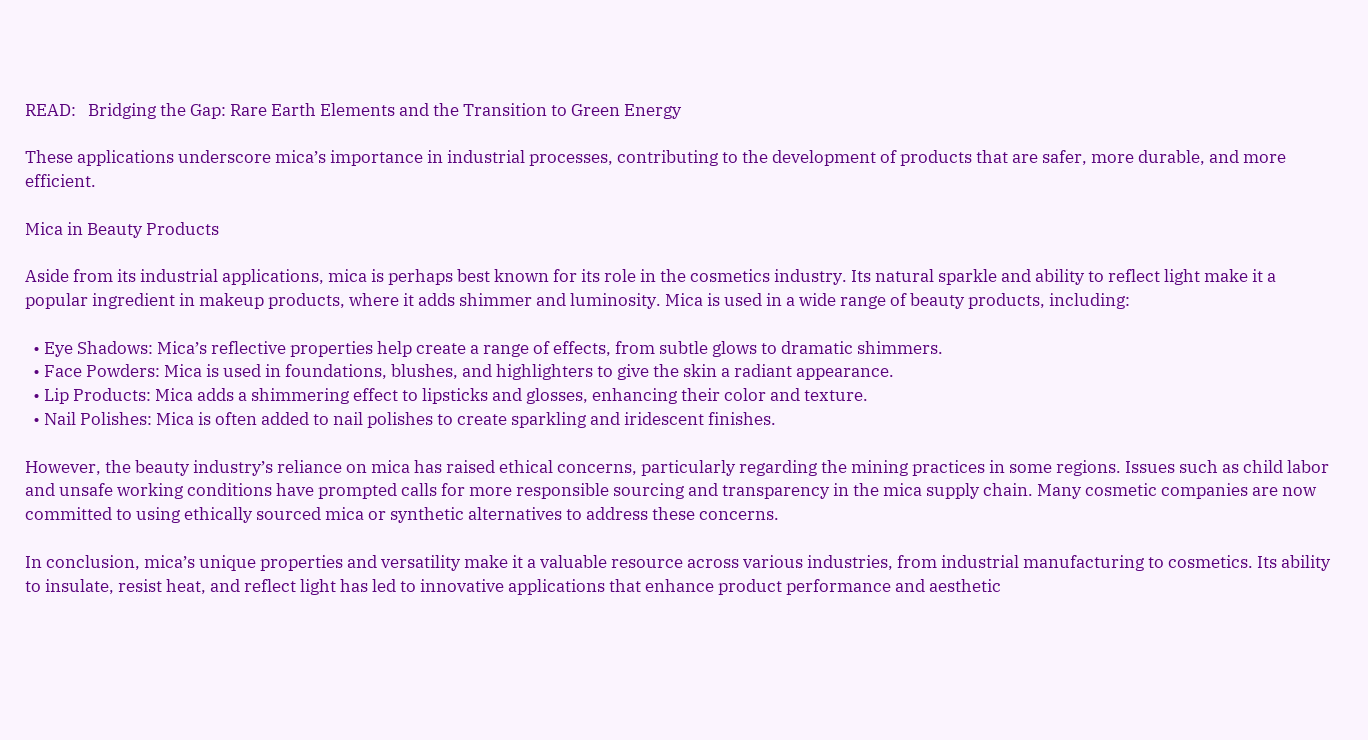READ:   Bridging the Gap: Rare Earth Elements and the Transition to Green Energy

These applications underscore mica’s importance in industrial processes, contributing to the development of products that are safer, more durable, and more efficient.

Mica in Beauty Products

Aside from its industrial applications, mica is perhaps best known for its role in the cosmetics industry. Its natural sparkle and ability to reflect light make it a popular ingredient in makeup products, where it adds shimmer and luminosity. Mica is used in a wide range of beauty products, including:

  • Eye Shadows: Mica’s reflective properties help create a range of effects, from subtle glows to dramatic shimmers.
  • Face Powders: Mica is used in foundations, blushes, and highlighters to give the skin a radiant appearance.
  • Lip Products: Mica adds a shimmering effect to lipsticks and glosses, enhancing their color and texture.
  • Nail Polishes: Mica is often added to nail polishes to create sparkling and iridescent finishes.

However, the beauty industry’s reliance on mica has raised ethical concerns, particularly regarding the mining practices in some regions. Issues such as child labor and unsafe working conditions have prompted calls for more responsible sourcing and transparency in the mica supply chain. Many cosmetic companies are now committed to using ethically sourced mica or synthetic alternatives to address these concerns.

In conclusion, mica’s unique properties and versatility make it a valuable resource across various industries, from industrial manufacturing to cosmetics. Its ability to insulate, resist heat, and reflect light has led to innovative applications that enhance product performance and aesthetic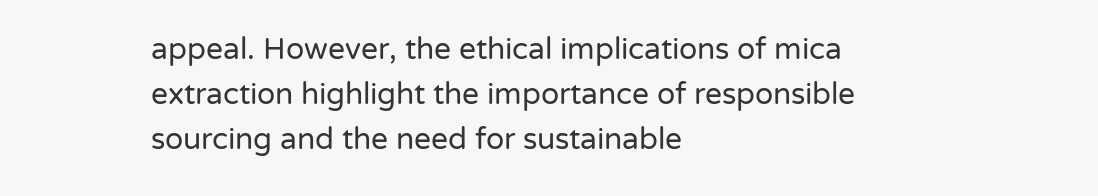appeal. However, the ethical implications of mica extraction highlight the importance of responsible sourcing and the need for sustainable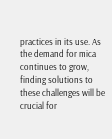practices in its use. As the demand for mica continues to grow, finding solutions to these challenges will be crucial for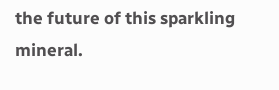the future of this sparkling mineral.